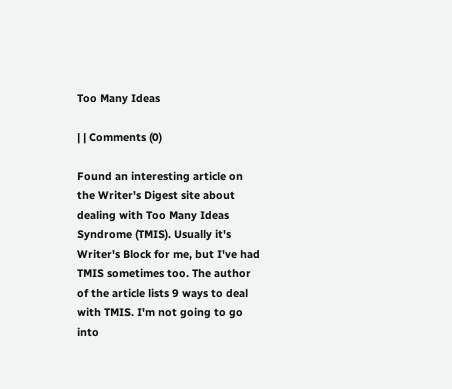Too Many Ideas

| | Comments (0)

Found an interesting article on the Writer's Digest site about dealing with Too Many Ideas Syndrome (TMIS). Usually it's Writer's Block for me, but I've had TMIS sometimes too. The author of the article lists 9 ways to deal with TMIS. I'm not going to go into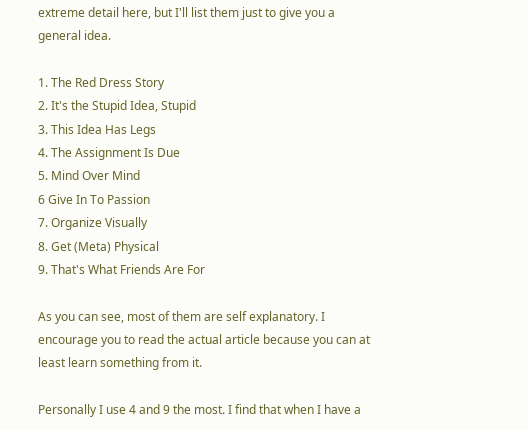extreme detail here, but I'll list them just to give you a general idea.

1. The Red Dress Story
2. It's the Stupid Idea, Stupid
3. This Idea Has Legs
4. The Assignment Is Due
5. Mind Over Mind
6 Give In To Passion
7. Organize Visually
8. Get (Meta) Physical
9. That's What Friends Are For

As you can see, most of them are self explanatory. I encourage you to read the actual article because you can at least learn something from it.

Personally I use 4 and 9 the most. I find that when I have a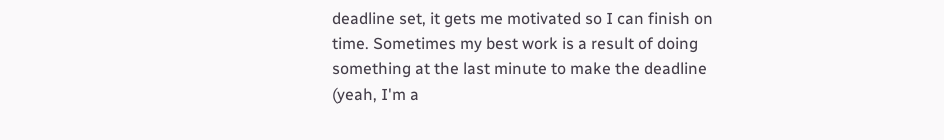deadline set, it gets me motivated so I can finish on time. Sometimes my best work is a result of doing something at the last minute to make the deadline (yeah, I'm a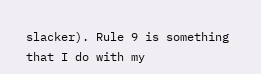slacker). Rule 9 is something that I do with my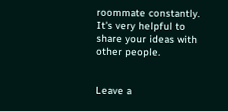roommate constantly. It's very helpful to share your ideas with other people.


Leave a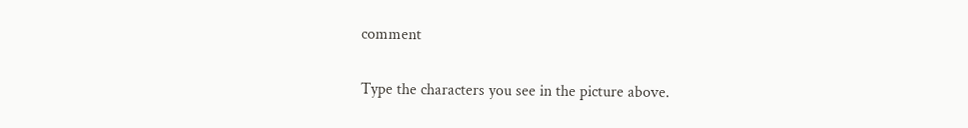comment

Type the characters you see in the picture above.